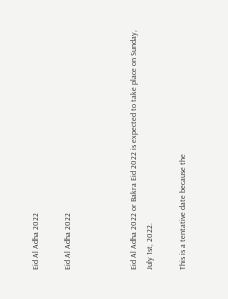Eid Al Adha 2022

Eid Al Adha 2022



Eid Al Adha 2022 or Bakra Eid 2022 is expected to take place on Sunday, July 1st, 2022.

This is a tentative date because the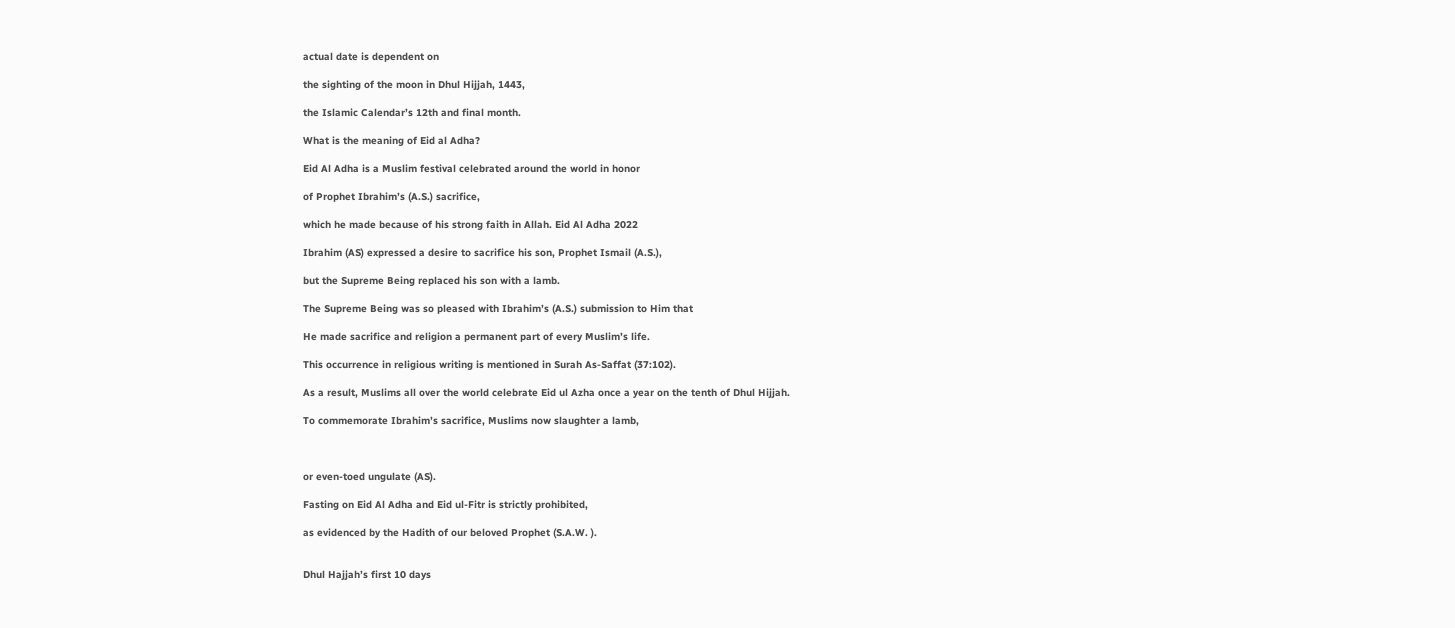actual date is dependent on

the sighting of the moon in Dhul Hijjah, 1443,

the Islamic Calendar’s 12th and final month.

What is the meaning of Eid al Adha?

Eid Al Adha is a Muslim festival celebrated around the world in honor

of Prophet Ibrahim’s (A.S.) sacrifice,

which he made because of his strong faith in Allah. Eid Al Adha 2022

Ibrahim (AS) expressed a desire to sacrifice his son, Prophet Ismail (A.S.),

but the Supreme Being replaced his son with a lamb.

The Supreme Being was so pleased with Ibrahim’s (A.S.) submission to Him that

He made sacrifice and religion a permanent part of every Muslim’s life.

This occurrence in religious writing is mentioned in Surah As-Saffat (37:102).

As a result, Muslims all over the world celebrate Eid ul Azha once a year on the tenth of Dhul Hijjah.

To commemorate Ibrahim’s sacrifice, Muslims now slaughter a lamb,



or even-toed ungulate (AS).

Fasting on Eid Al Adha and Eid ul-Fitr is strictly prohibited,

as evidenced by the Hadith of our beloved Prophet (S.A.W. ).


Dhul Hajjah’s first 10 days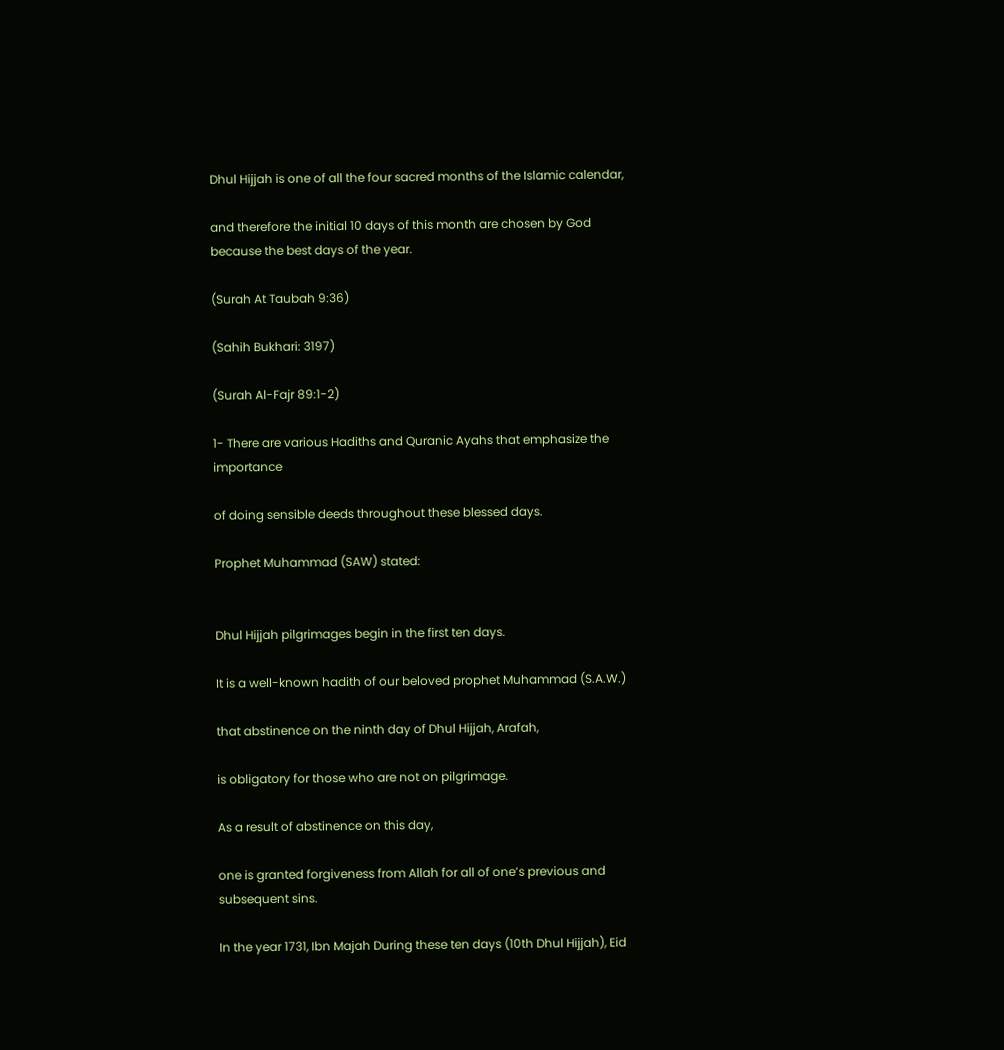Dhul Hijjah is one of all the four sacred months of the Islamic calendar,

and therefore the initial 10 days of this month are chosen by God because the best days of the year.

(Surah At Taubah 9:36)

(Sahih Bukhari: 3197)

(Surah Al-Fajr 89:1-2)

1- There are various Hadiths and Quranic Ayahs that emphasize the importance

of doing sensible deeds throughout these blessed days.

Prophet Muhammad (SAW) stated:


Dhul Hijjah pilgrimages begin in the first ten days.

It is a well-known hadith of our beloved prophet Muhammad (S.A.W.)

that abstinence on the ninth day of Dhul Hijjah, Arafah,

is obligatory for those who are not on pilgrimage.

As a result of abstinence on this day,

one is granted forgiveness from Allah for all of one’s previous and subsequent sins.

In the year 1731, Ibn Majah During these ten days (10th Dhul Hijjah), Eid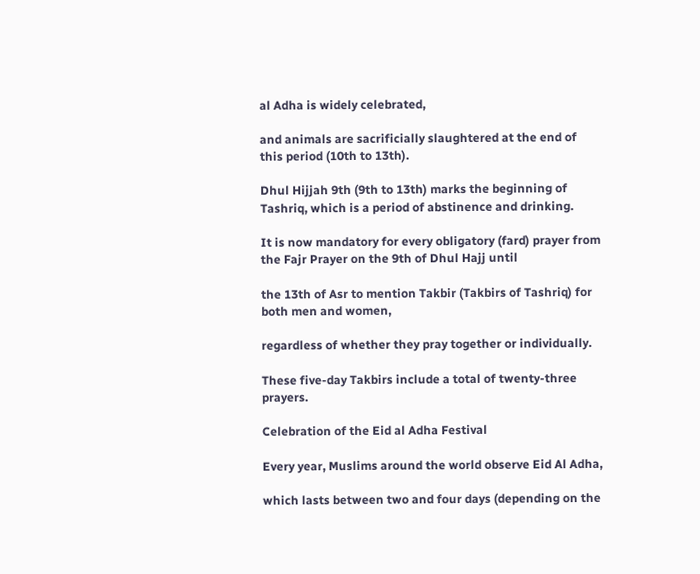al Adha is widely celebrated,

and animals are sacrificially slaughtered at the end of this period (10th to 13th).

Dhul Hijjah 9th (9th to 13th) marks the beginning of Tashriq, which is a period of abstinence and drinking.

It is now mandatory for every obligatory (fard) prayer from the Fajr Prayer on the 9th of Dhul Hajj until

the 13th of Asr to mention Takbir (Takbirs of Tashriq) for both men and women,

regardless of whether they pray together or individually.

These five-day Takbirs include a total of twenty-three prayers.

Celebration of the Eid al Adha Festival

Every year, Muslims around the world observe Eid Al Adha,

which lasts between two and four days (depending on the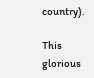country).

This glorious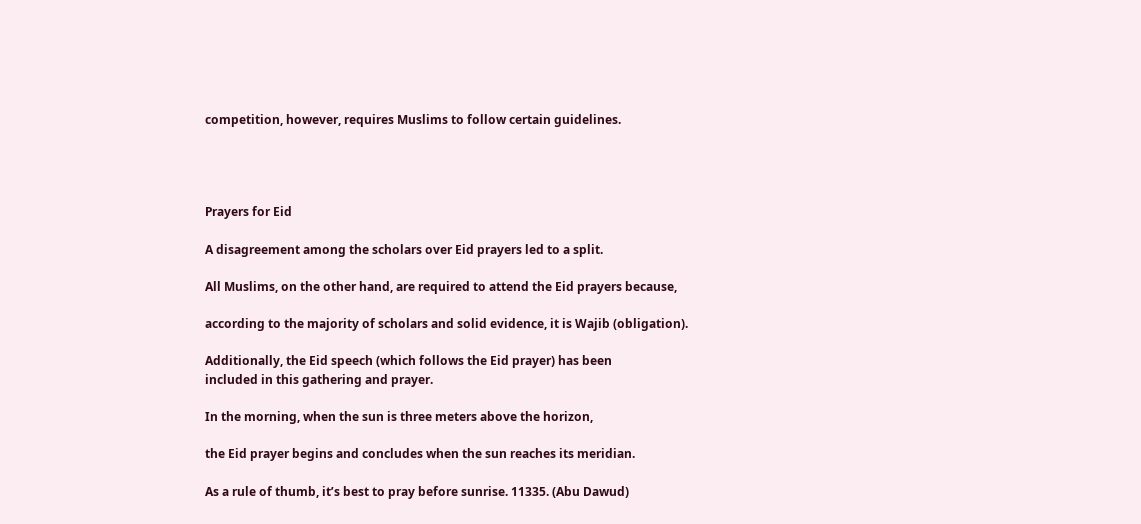competition, however, requires Muslims to follow certain guidelines.




Prayers for Eid

A disagreement among the scholars over Eid prayers led to a split.

All Muslims, on the other hand, are required to attend the Eid prayers because,

according to the majority of scholars and solid evidence, it is Wajib (obligation).

Additionally, the Eid speech (which follows the Eid prayer) has been
included in this gathering and prayer.

In the morning, when the sun is three meters above the horizon,

the Eid prayer begins and concludes when the sun reaches its meridian.

As a rule of thumb, it’s best to pray before sunrise. 11335. (Abu Dawud)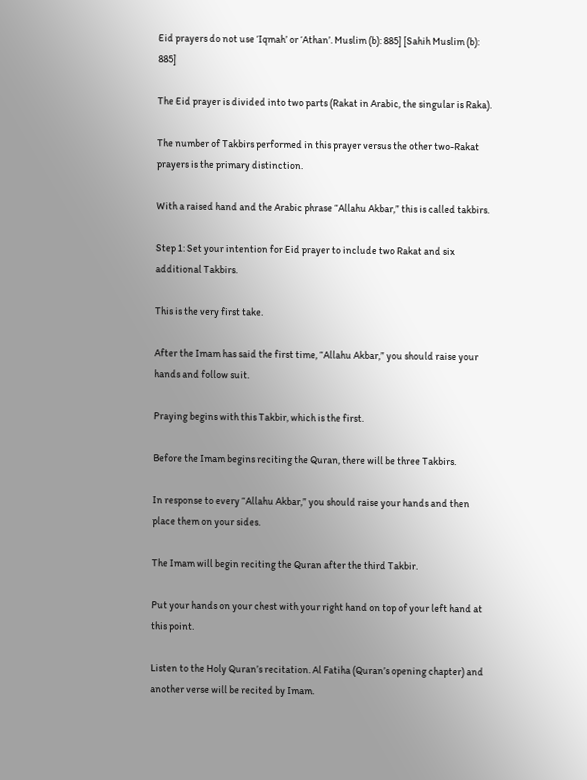Eid prayers do not use ‘Iqmah’ or ‘Athan’. Muslim (b): 885] [Sahih Muslim (b): 885]

The Eid prayer is divided into two parts (Rakat in Arabic, the singular is Raka).

The number of Takbirs performed in this prayer versus the other two-Rakat prayers is the primary distinction.

With a raised hand and the Arabic phrase “Allahu Akbar,” this is called takbirs.

Step 1: Set your intention for Eid prayer to include two Rakat and six additional Takbirs.

This is the very first take.

After the Imam has said the first time, “Allahu Akbar,” you should raise your hands and follow suit.

Praying begins with this Takbir, which is the first.

Before the Imam begins reciting the Quran, there will be three Takbirs.

In response to every “Allahu Akbar,” you should raise your hands and then place them on your sides.

The Imam will begin reciting the Quran after the third Takbir.

Put your hands on your chest with your right hand on top of your left hand at this point.

Listen to the Holy Quran’s recitation. Al Fatiha (Quran’s opening chapter) and another verse will be recited by Imam.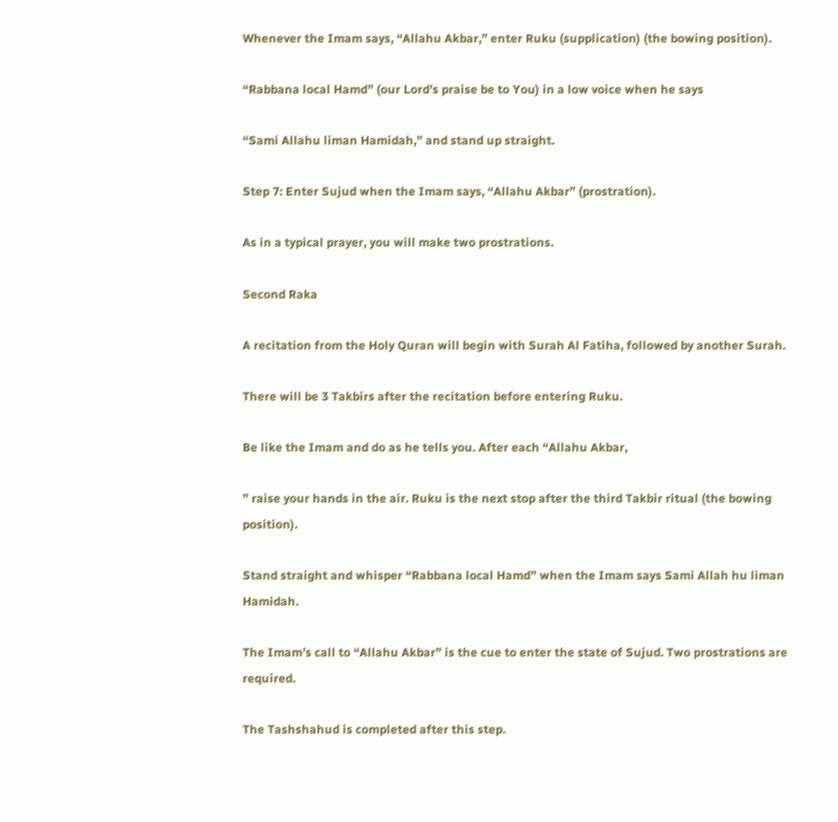Whenever the Imam says, “Allahu Akbar,” enter Ruku (supplication) (the bowing position).

“Rabbana local Hamd” (our Lord’s praise be to You) in a low voice when he says

“Sami Allahu liman Hamidah,” and stand up straight.

Step 7: Enter Sujud when the Imam says, “Allahu Akbar” (prostration).

As in a typical prayer, you will make two prostrations.

Second Raka

A recitation from the Holy Quran will begin with Surah Al Fatiha, followed by another Surah.

There will be 3 Takbirs after the recitation before entering Ruku.

Be like the Imam and do as he tells you. After each “Allahu Akbar,

” raise your hands in the air. Ruku is the next stop after the third Takbir ritual (the bowing position).

Stand straight and whisper “Rabbana local Hamd” when the Imam says Sami Allah hu liman Hamidah.

The Imam’s call to “Allahu Akbar” is the cue to enter the state of Sujud. Two prostrations are required.

The Tashshahud is completed after this step.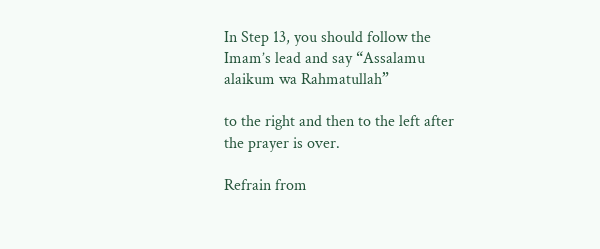In Step 13, you should follow the Imam’s lead and say “Assalamu alaikum wa Rahmatullah”

to the right and then to the left after the prayer is over.

Refrain from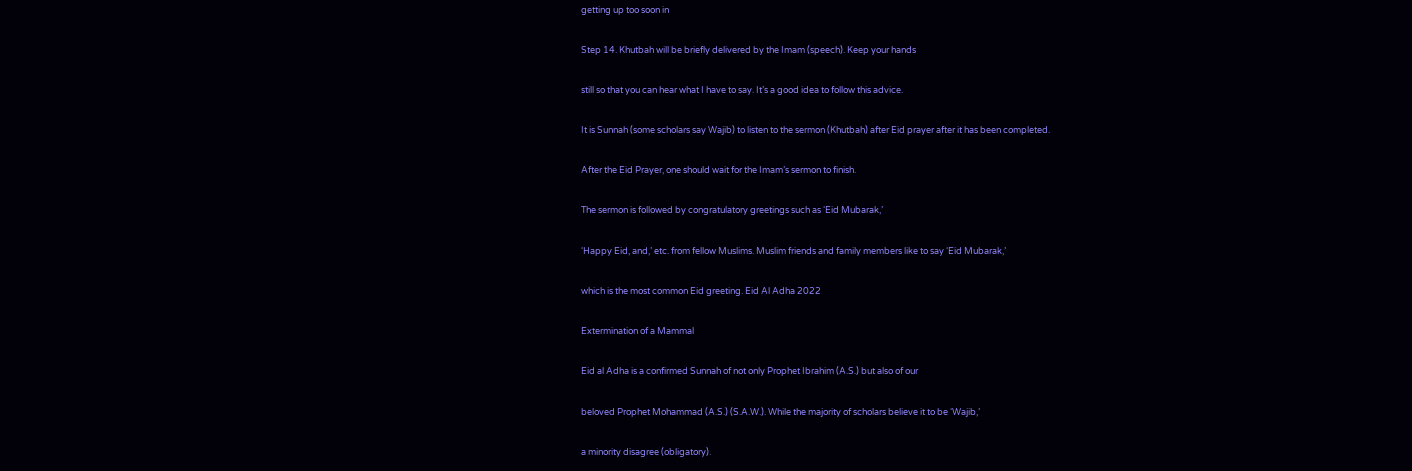getting up too soon in

Step 14. Khutbah will be briefly delivered by the Imam (speech). Keep your hands

still so that you can hear what I have to say. It’s a good idea to follow this advice.

It is Sunnah (some scholars say Wajib) to listen to the sermon (Khutbah) after Eid prayer after it has been completed.

After the Eid Prayer, one should wait for the Imam’s sermon to finish.

The sermon is followed by congratulatory greetings such as ‘Eid Mubarak,’

‘Happy Eid, and,’ etc. from fellow Muslims. Muslim friends and family members like to say ‘Eid Mubarak,’

which is the most common Eid greeting. Eid Al Adha 2022

Extermination of a Mammal

Eid al Adha is a confirmed Sunnah of not only Prophet Ibrahim (A.S.) but also of our

beloved Prophet Mohammad (A.S.) (S.A.W.). While the majority of scholars believe it to be ‘Wajib,’

a minority disagree (obligatory).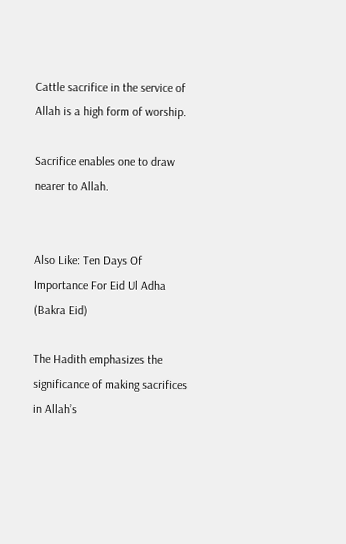Cattle sacrifice in the service of Allah is a high form of worship.

Sacrifice enables one to draw nearer to Allah.


Also Like: Ten Days Of Importance For Eid Ul Adha (Bakra Eid)

The Hadith emphasizes the significance of making sacrifices in Allah’s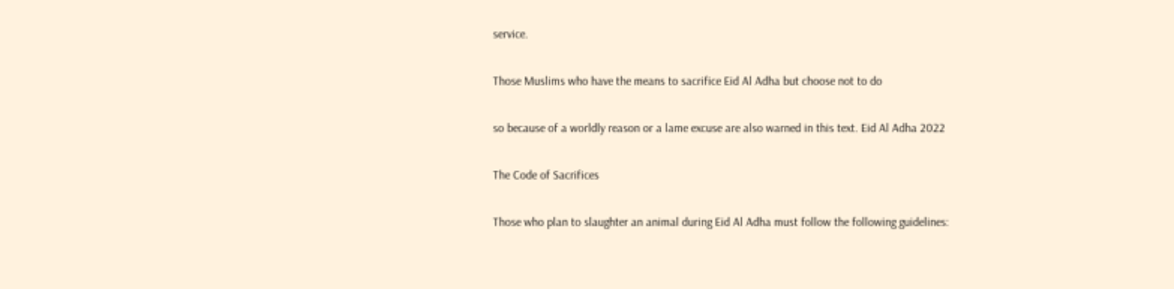service.

Those Muslims who have the means to sacrifice Eid Al Adha but choose not to do

so because of a worldly reason or a lame excuse are also warned in this text. Eid Al Adha 2022

The Code of Sacrifices

Those who plan to slaughter an animal during Eid Al Adha must follow the following guidelines: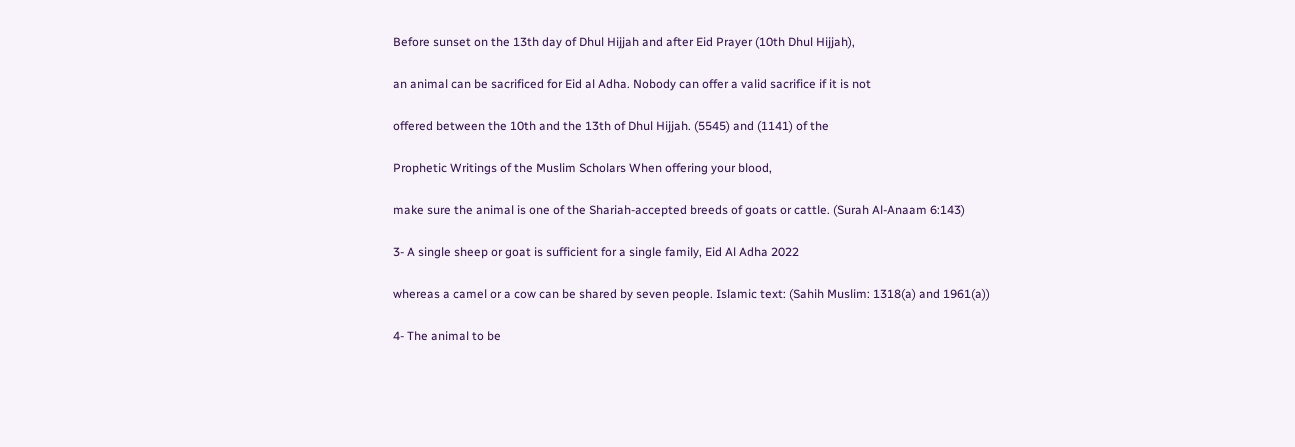Before sunset on the 13th day of Dhul Hijjah and after Eid Prayer (10th Dhul Hijjah),

an animal can be sacrificed for Eid al Adha. Nobody can offer a valid sacrifice if it is not

offered between the 10th and the 13th of Dhul Hijjah. (5545) and (1141) of the

Prophetic Writings of the Muslim Scholars When offering your blood,

make sure the animal is one of the Shariah-accepted breeds of goats or cattle. (Surah Al-Anaam 6:143)

3- A single sheep or goat is sufficient for a single family, Eid Al Adha 2022

whereas a camel or a cow can be shared by seven people. Islamic text: (Sahih Muslim: 1318(a) and 1961(a))

4- The animal to be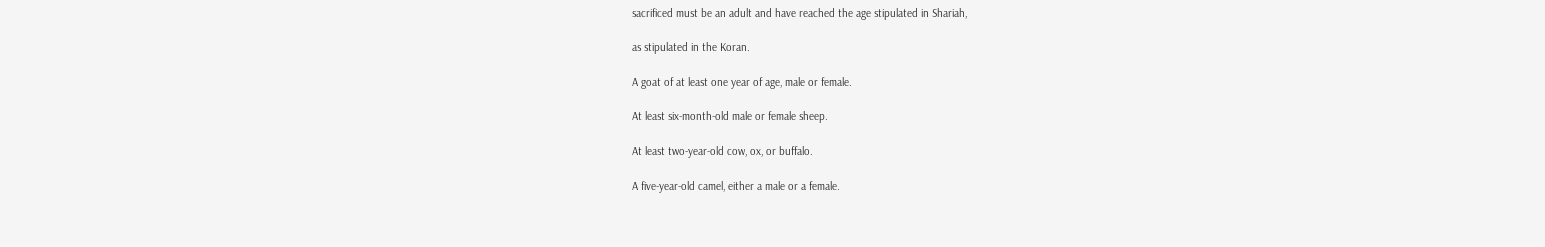sacrificed must be an adult and have reached the age stipulated in Shariah,

as stipulated in the Koran.

A goat of at least one year of age, male or female.

At least six-month-old male or female sheep.

At least two-year-old cow, ox, or buffalo.

A five-year-old camel, either a male or a female.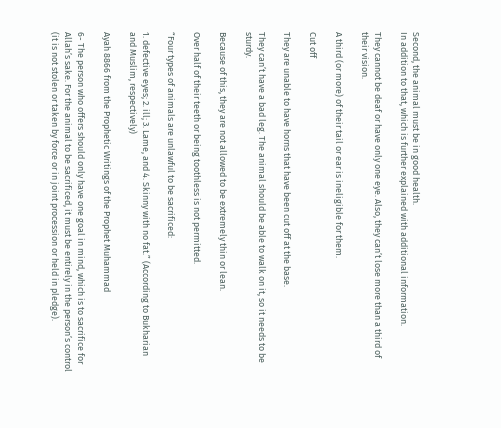Second, the animal must be in good health.
In addition to that, which is further explained with additional information.

They cannot be deaf or have only one eye. Also, they can’t lose more than a third of their vision.

A third (or more) of their tail or ear is ineligible for them.

Cut off

They are unable to have horns that have been cut off at the base.

They can’t have a bad leg. The animal should be able to walk on it, so it needs to be sturdy.

Because of this, they are not allowed to be extremely thin or lean.

Over half of their teeth or being toothless is not permitted.

“Four types of animals are unlawful to be sacrificed:

1. defective eyes; 2. ill; 3. Lame, and 4. Skinny with no fat.” (According to Bukharian and Muslim, respectively)

Ayah 8866 from the Prophetic Writings of the Prophet Muhammad

6- The person who offers should only have one goal in mind, which is to sacrifice for Allah’s sake. For the animal to be sacrificed, it must be entirely in the person’s control (it is not stolen or taken by force or in joint procession or held in pledge).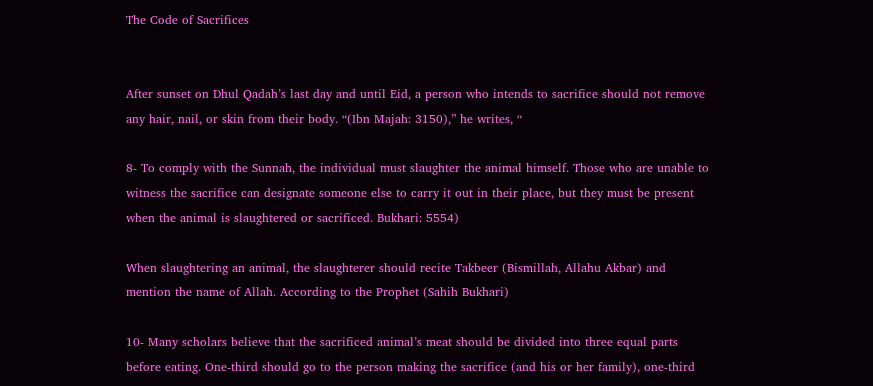The Code of Sacrifices


After sunset on Dhul Qadah’s last day and until Eid, a person who intends to sacrifice should not remove any hair, nail, or skin from their body. “(Ibn Majah: 3150),” he writes, “

8- To comply with the Sunnah, the individual must slaughter the animal himself. Those who are unable to witness the sacrifice can designate someone else to carry it out in their place, but they must be present when the animal is slaughtered or sacrificed. Bukhari: 5554)

When slaughtering an animal, the slaughterer should recite Takbeer (Bismillah, Allahu Akbar) and mention the name of Allah. According to the Prophet (Sahih Bukhari)

10- Many scholars believe that the sacrificed animal’s meat should be divided into three equal parts before eating. One-third should go to the person making the sacrifice (and his or her family), one-third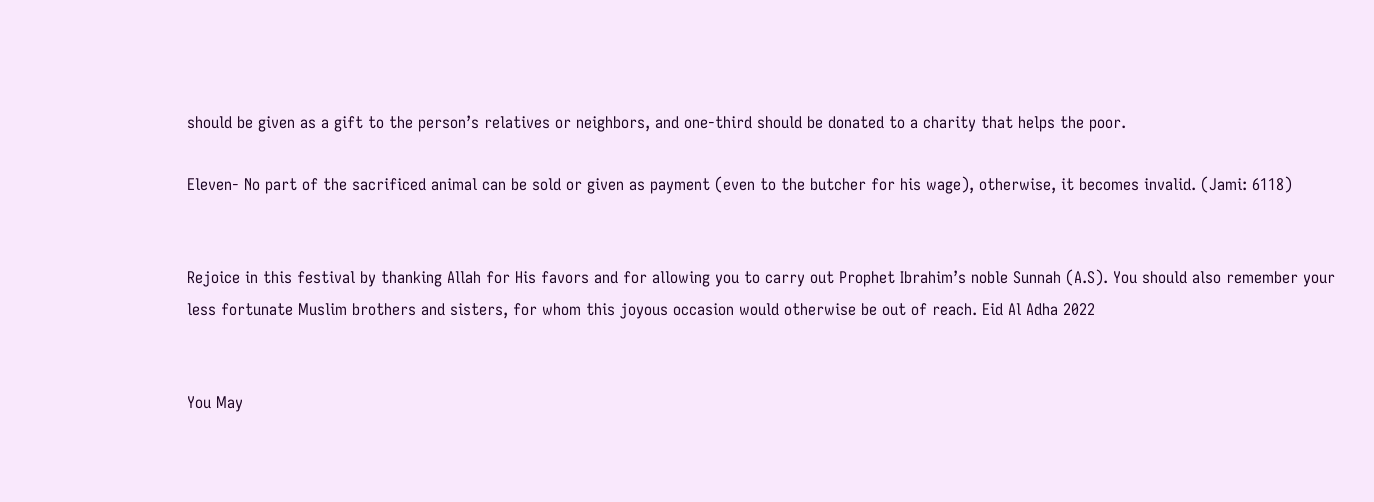should be given as a gift to the person’s relatives or neighbors, and one-third should be donated to a charity that helps the poor.

Eleven- No part of the sacrificed animal can be sold or given as payment (even to the butcher for his wage), otherwise, it becomes invalid. (Jami: 6118)


Rejoice in this festival by thanking Allah for His favors and for allowing you to carry out Prophet Ibrahim’s noble Sunnah (A.S). You should also remember your less fortunate Muslim brothers and sisters, for whom this joyous occasion would otherwise be out of reach. Eid Al Adha 2022


You May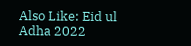Also Like: Eid ul Adha 2022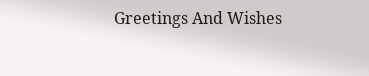Greetings And Wishes